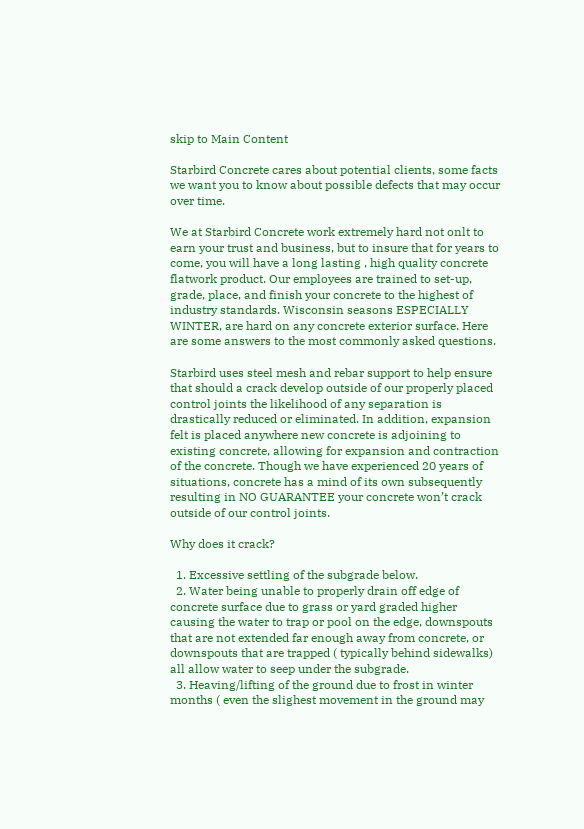skip to Main Content

Starbird Concrete cares about potential clients, some facts we want you to know about possible defects that may occur over time.

We at Starbird Concrete work extremely hard not onlt to earn your trust and business, but to insure that for years to come, you will have a long lasting , high quality concrete flatwork product. Our employees are trained to set-up, grade, place, and finish your concrete to the highest of industry standards. Wisconsin seasons ESPECIALLY WINTER, are hard on any concrete exterior surface. Here are some answers to the most commonly asked questions.

Starbird uses steel mesh and rebar support to help ensure that should a crack develop outside of our properly placed control joints the likelihood of any separation is drastically reduced or eliminated. In addition, expansion felt is placed anywhere new concrete is adjoining to existing concrete, allowing for expansion and contraction of the concrete. Though we have experienced 20 years of situations, concrete has a mind of its own subsequently resulting in NO GUARANTEE your concrete won’t crack outside of our control joints.

Why does it crack?

  1. Excessive settling of the subgrade below.
  2. Water being unable to properly drain off edge of concrete surface due to grass or yard graded higher causing the water to trap or pool on the edge, downspouts that are not extended far enough away from concrete, or downspouts that are trapped ( typically behind sidewalks) all allow water to seep under the subgrade.
  3. Heaving/lifting of the ground due to frost in winter months ( even the slighest movement in the ground may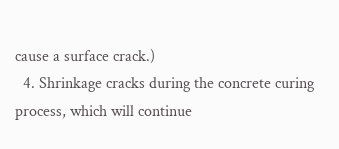cause a surface crack.)
  4. Shrinkage cracks during the concrete curing process, which will continue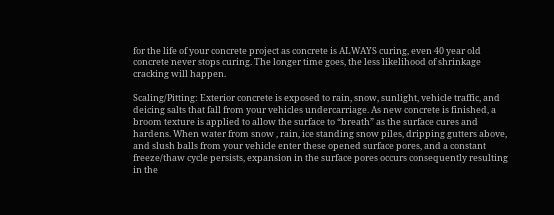for the life of your concrete project as concrete is ALWAYS curing, even 40 year old concrete never stops curing. The longer time goes, the less likelihood of shrinkage cracking will happen.

Scaling/Pitting: Exterior concrete is exposed to rain, snow, sunlight, vehicle traffic, and deicing salts that fall from your vehicles undercarriage. As new concrete is finished, a broom texture is applied to allow the surface to “breath” as the surface cures and hardens. When water from snow , rain, ice standing snow piles, dripping gutters above, and slush balls from your vehicle enter these opened surface pores, and a constant freeze/thaw cycle persists, expansion in the surface pores occurs consequently resulting in the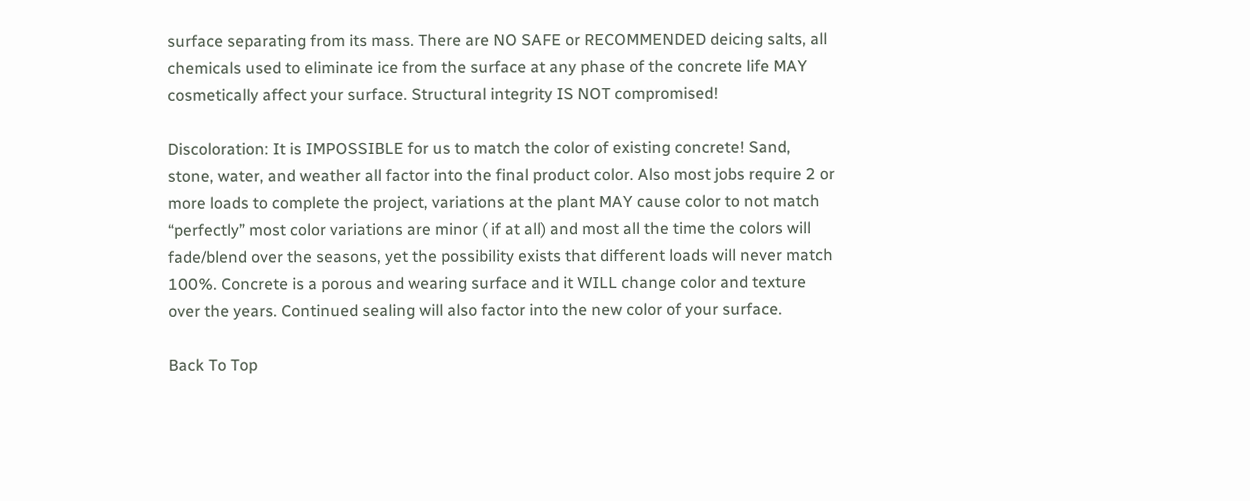surface separating from its mass. There are NO SAFE or RECOMMENDED deicing salts, all chemicals used to eliminate ice from the surface at any phase of the concrete life MAY cosmetically affect your surface. Structural integrity IS NOT compromised!

Discoloration: It is IMPOSSIBLE for us to match the color of existing concrete! Sand, stone, water, and weather all factor into the final product color. Also most jobs require 2 or more loads to complete the project, variations at the plant MAY cause color to not match “perfectly” most color variations are minor ( if at all) and most all the time the colors will fade/blend over the seasons, yet the possibility exists that different loads will never match 100%. Concrete is a porous and wearing surface and it WILL change color and texture over the years. Continued sealing will also factor into the new color of your surface.

Back To Top